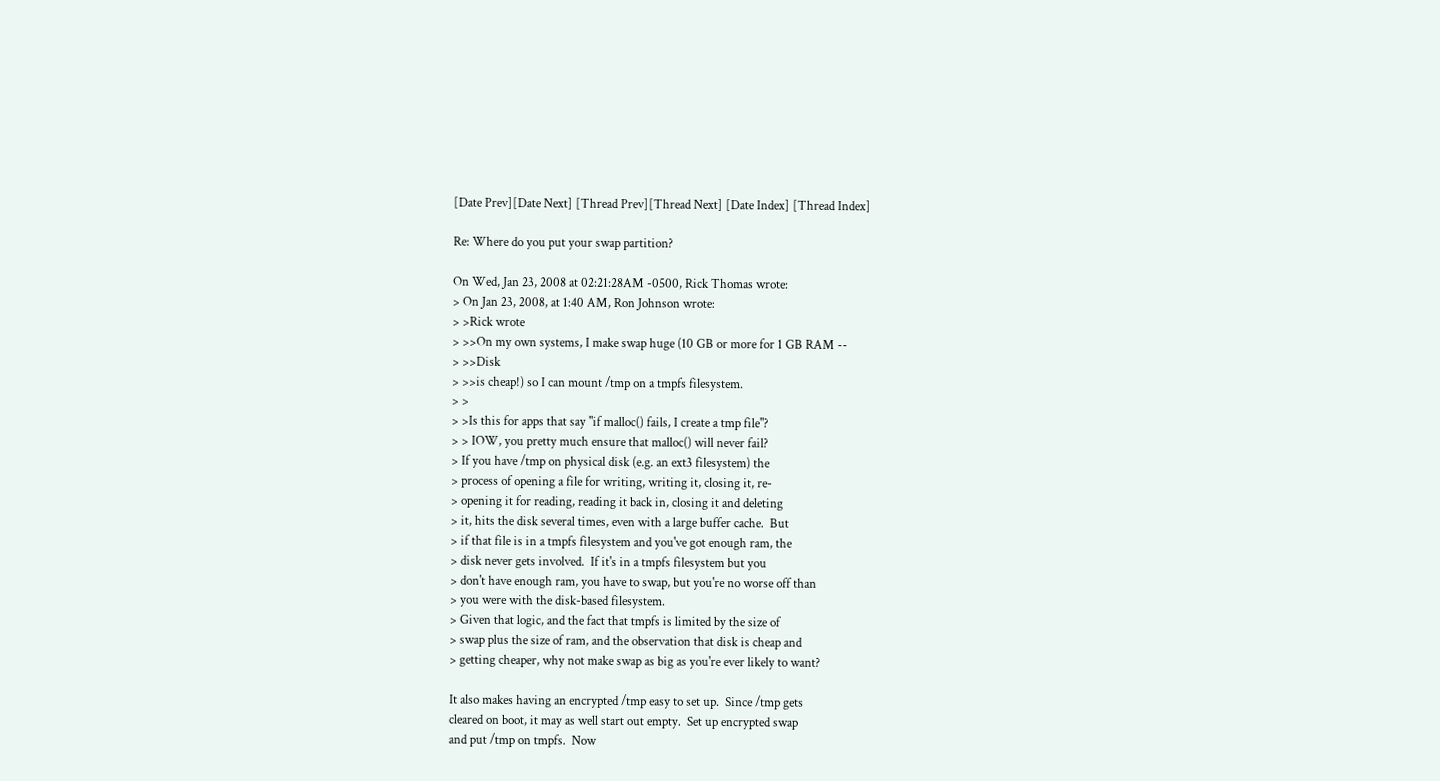[Date Prev][Date Next] [Thread Prev][Thread Next] [Date Index] [Thread Index]

Re: Where do you put your swap partition?

On Wed, Jan 23, 2008 at 02:21:28AM -0500, Rick Thomas wrote:
> On Jan 23, 2008, at 1:40 AM, Ron Johnson wrote:
> >Rick wrote
> >>On my own systems, I make swap huge (10 GB or more for 1 GB RAM --
> >>Disk
> >>is cheap!) so I can mount /tmp on a tmpfs filesystem.
> >
> >Is this for apps that say "if malloc() fails, I create a tmp file"?
> > IOW, you pretty much ensure that malloc() will never fail?
> If you have /tmp on physical disk (e.g. an ext3 filesystem) the
> process of opening a file for writing, writing it, closing it, re-
> opening it for reading, reading it back in, closing it and deleting
> it, hits the disk several times, even with a large buffer cache.  But
> if that file is in a tmpfs filesystem and you've got enough ram, the
> disk never gets involved.  If it's in a tmpfs filesystem but you
> don't have enough ram, you have to swap, but you're no worse off than
> you were with the disk-based filesystem.
> Given that logic, and the fact that tmpfs is limited by the size of
> swap plus the size of ram, and the observation that disk is cheap and
> getting cheaper, why not make swap as big as you're ever likely to want?

It also makes having an encrypted /tmp easy to set up.  Since /tmp gets
cleared on boot, it may as well start out empty.  Set up encrypted swap
and put /tmp on tmpfs.  Now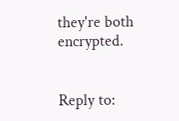they're both encrypted.


Reply to: